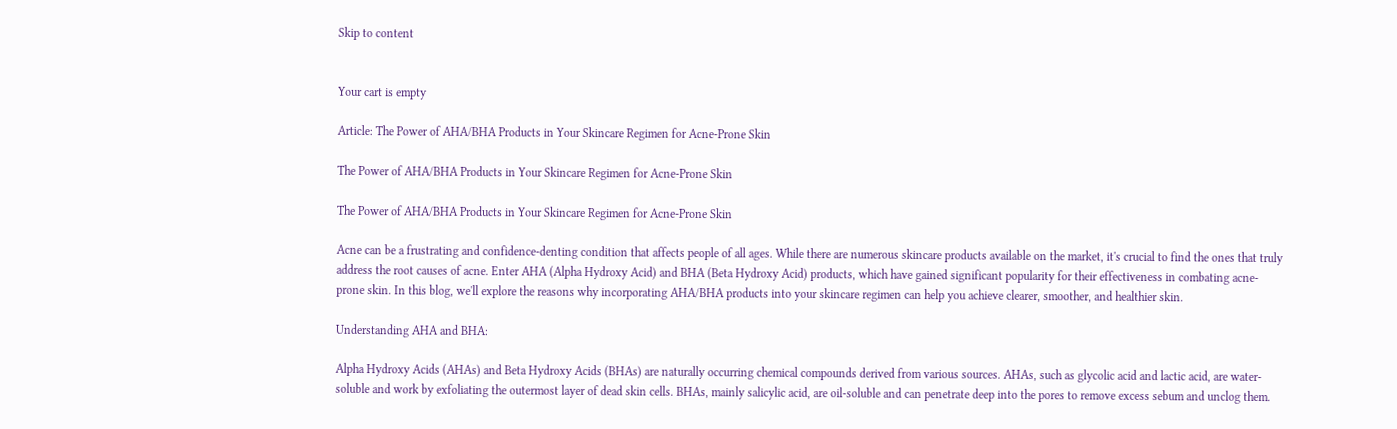Skip to content


Your cart is empty

Article: The Power of AHA/BHA Products in Your Skincare Regimen for Acne-Prone Skin

The Power of AHA/BHA Products in Your Skincare Regimen for Acne-Prone Skin

The Power of AHA/BHA Products in Your Skincare Regimen for Acne-Prone Skin

Acne can be a frustrating and confidence-denting condition that affects people of all ages. While there are numerous skincare products available on the market, it's crucial to find the ones that truly address the root causes of acne. Enter AHA (Alpha Hydroxy Acid) and BHA (Beta Hydroxy Acid) products, which have gained significant popularity for their effectiveness in combating acne-prone skin. In this blog, we'll explore the reasons why incorporating AHA/BHA products into your skincare regimen can help you achieve clearer, smoother, and healthier skin.

Understanding AHA and BHA:

Alpha Hydroxy Acids (AHAs) and Beta Hydroxy Acids (BHAs) are naturally occurring chemical compounds derived from various sources. AHAs, such as glycolic acid and lactic acid, are water-soluble and work by exfoliating the outermost layer of dead skin cells. BHAs, mainly salicylic acid, are oil-soluble and can penetrate deep into the pores to remove excess sebum and unclog them.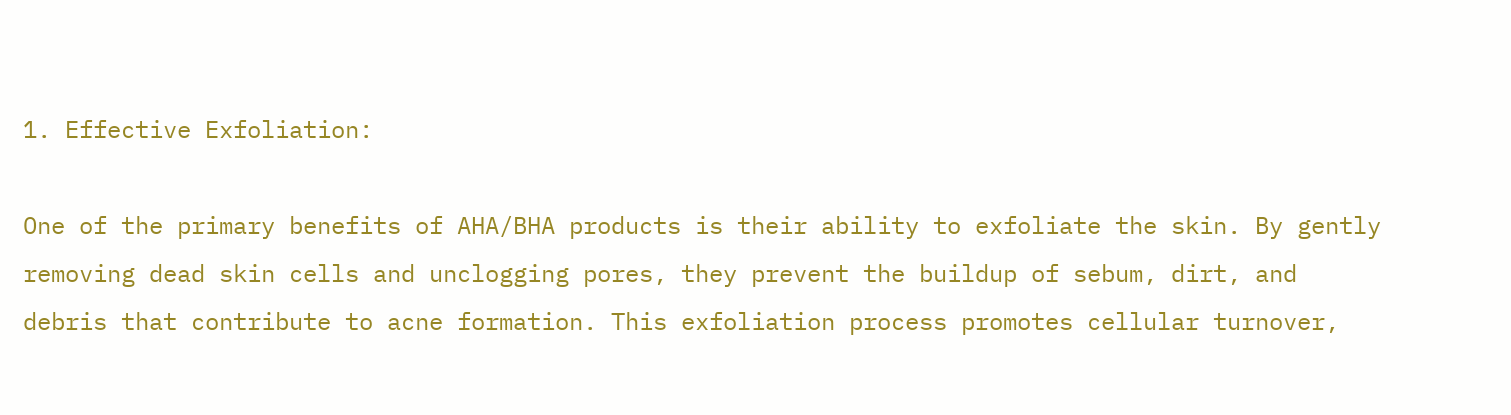1. Effective Exfoliation:

One of the primary benefits of AHA/BHA products is their ability to exfoliate the skin. By gently removing dead skin cells and unclogging pores, they prevent the buildup of sebum, dirt, and debris that contribute to acne formation. This exfoliation process promotes cellular turnover,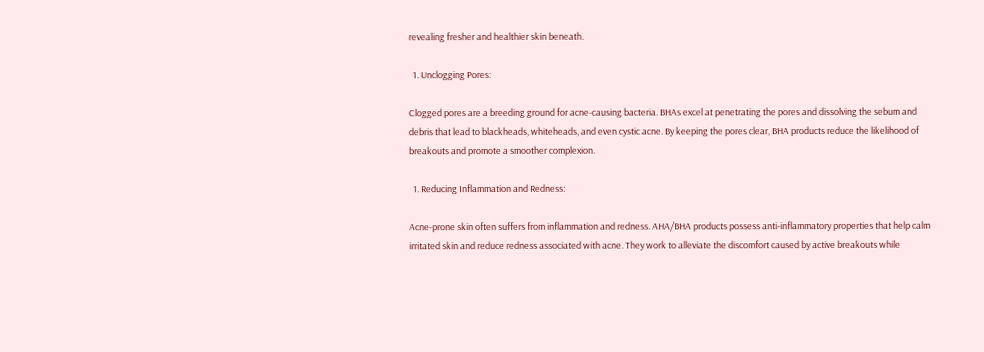revealing fresher and healthier skin beneath.

  1. Unclogging Pores:

Clogged pores are a breeding ground for acne-causing bacteria. BHAs excel at penetrating the pores and dissolving the sebum and debris that lead to blackheads, whiteheads, and even cystic acne. By keeping the pores clear, BHA products reduce the likelihood of breakouts and promote a smoother complexion.

  1. Reducing Inflammation and Redness:

Acne-prone skin often suffers from inflammation and redness. AHA/BHA products possess anti-inflammatory properties that help calm irritated skin and reduce redness associated with acne. They work to alleviate the discomfort caused by active breakouts while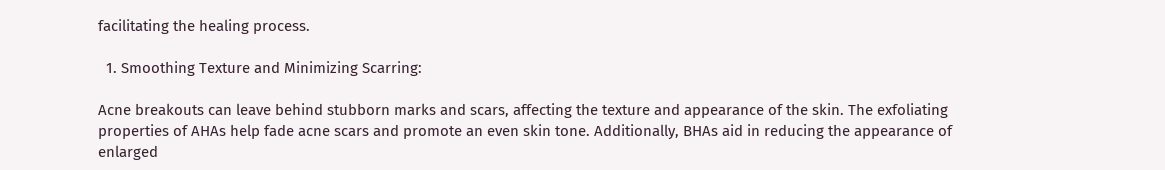facilitating the healing process.

  1. Smoothing Texture and Minimizing Scarring:

Acne breakouts can leave behind stubborn marks and scars, affecting the texture and appearance of the skin. The exfoliating properties of AHAs help fade acne scars and promote an even skin tone. Additionally, BHAs aid in reducing the appearance of enlarged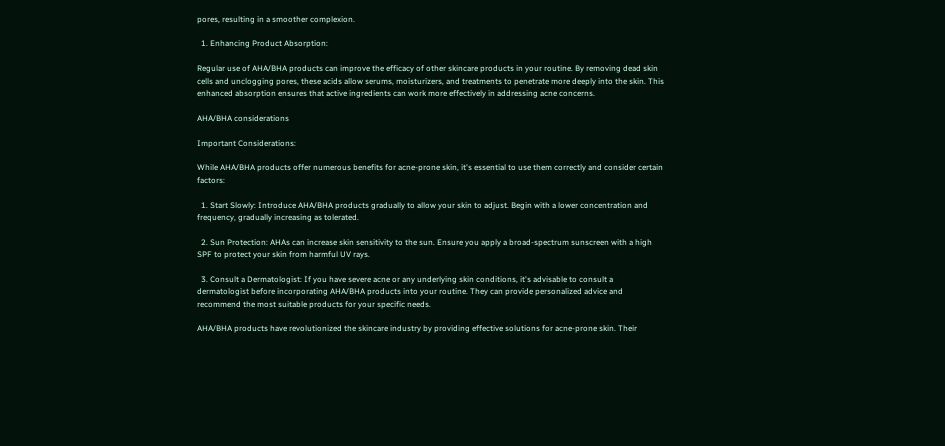pores, resulting in a smoother complexion.

  1. Enhancing Product Absorption:

Regular use of AHA/BHA products can improve the efficacy of other skincare products in your routine. By removing dead skin cells and unclogging pores, these acids allow serums, moisturizers, and treatments to penetrate more deeply into the skin. This enhanced absorption ensures that active ingredients can work more effectively in addressing acne concerns.

AHA/BHA considerations

Important Considerations:

While AHA/BHA products offer numerous benefits for acne-prone skin, it's essential to use them correctly and consider certain factors:

  1. Start Slowly: Introduce AHA/BHA products gradually to allow your skin to adjust. Begin with a lower concentration and frequency, gradually increasing as tolerated.

  2. Sun Protection: AHAs can increase skin sensitivity to the sun. Ensure you apply a broad-spectrum sunscreen with a high SPF to protect your skin from harmful UV rays.

  3. Consult a Dermatologist: If you have severe acne or any underlying skin conditions, it's advisable to consult a dermatologist before incorporating AHA/BHA products into your routine. They can provide personalized advice and recommend the most suitable products for your specific needs.

AHA/BHA products have revolutionized the skincare industry by providing effective solutions for acne-prone skin. Their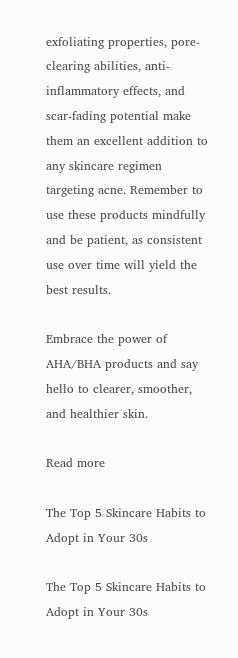exfoliating properties, pore-clearing abilities, anti-inflammatory effects, and scar-fading potential make them an excellent addition to any skincare regimen targeting acne. Remember to use these products mindfully and be patient, as consistent use over time will yield the best results.

Embrace the power of AHA/BHA products and say hello to clearer, smoother, and healthier skin.

Read more

The Top 5 Skincare Habits to Adopt in Your 30s

The Top 5 Skincare Habits to Adopt in Your 30s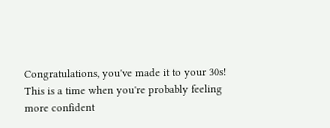Congratulations, you've made it to your 30s! This is a time when you're probably feeling more confident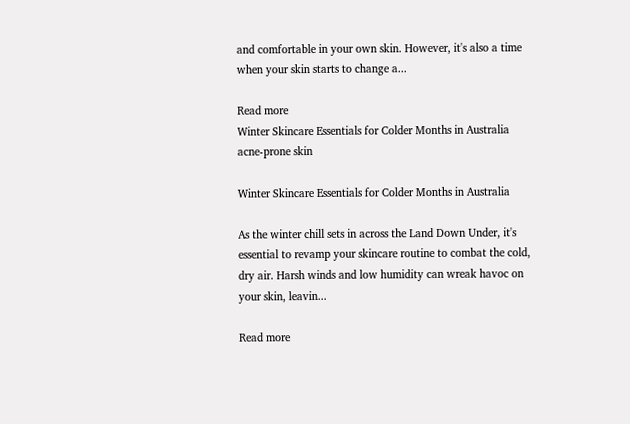and comfortable in your own skin. However, it's also a time when your skin starts to change a...

Read more
Winter Skincare Essentials for Colder Months in Australia
acne-prone skin

Winter Skincare Essentials for Colder Months in Australia

As the winter chill sets in across the Land Down Under, it's essential to revamp your skincare routine to combat the cold, dry air. Harsh winds and low humidity can wreak havoc on your skin, leavin...

Read more